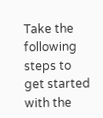Take the following steps to get started with the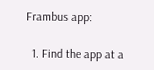Frambus app:

  1. Find the app at a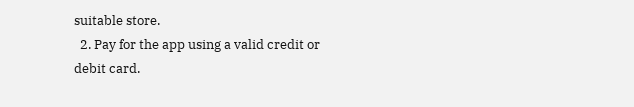suitable store.
  2. Pay for the app using a valid credit or debit card.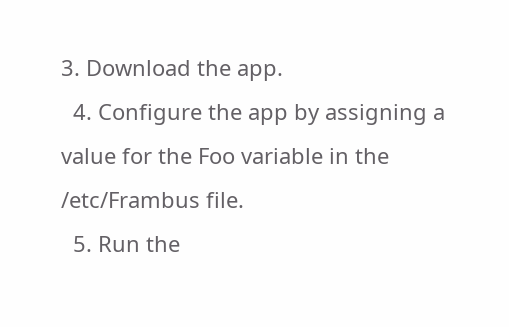3. Download the app.
  4. Configure the app by assigning a value for the Foo variable in the /etc/Frambus file.
  5. Run the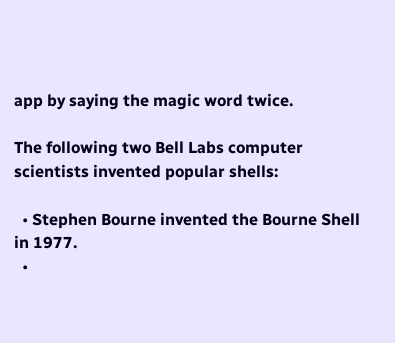app by saying the magic word twice.

The following two Bell Labs computer scientists invented popular shells:

  • Stephen Bourne invented the Bourne Shell in 1977.
  •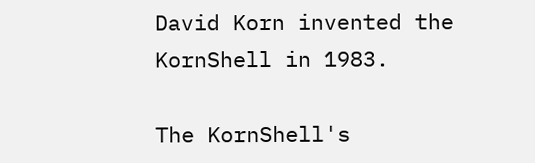David Korn invented the KornShell in 1983.

The KornShell's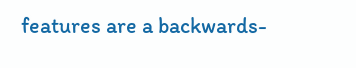features are a backwards-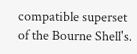compatible superset of the Bourne Shell's.